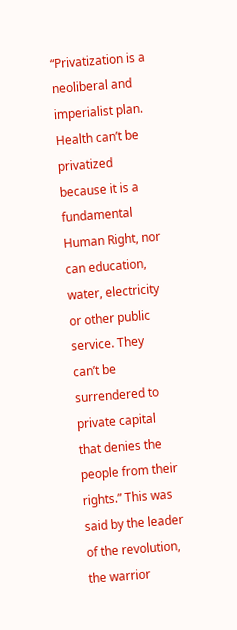“Privatization is a neoliberal and imperialist plan. Health can’t be privatized because it is a fundamental Human Right, nor can education, water, electricity or other public service. They can’t be surrendered to private capital that denies the people from their rights.” This was said by the leader of the revolution, the warrior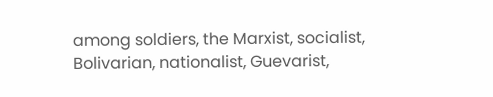among soldiers, the Marxist, socialist, Bolivarian, nationalist, Guevarist,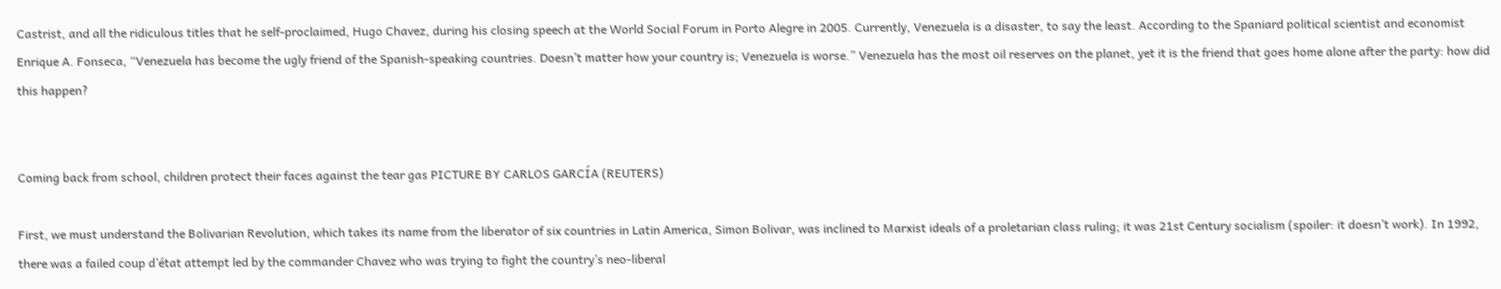Castrist, and all the ridiculous titles that he self-proclaimed, Hugo Chavez, during his closing speech at the World Social Forum in Porto Alegre in 2005. Currently, Venezuela is a disaster, to say the least. According to the Spaniard political scientist and economist Enrique A. Fonseca, “Venezuela has become the ugly friend of the Spanish-speaking countries. Doesn’t matter how your country is; Venezuela is worse.” Venezuela has the most oil reserves on the planet, yet it is the friend that goes home alone after the party: how did this happen?


Coming back from school, children protect their faces against the tear gas PICTURE BY CARLOS GARCÍA (REUTERS)

First, we must understand the Bolivarian Revolution, which takes its name from the liberator of six countries in Latin America, Simon Bolivar, was inclined to Marxist ideals of a proletarian class ruling; it was 21st Century socialism (spoiler: it doesn’t work). In 1992, there was a failed coup d’état attempt led by the commander Chavez who was trying to fight the country’s neo-liberal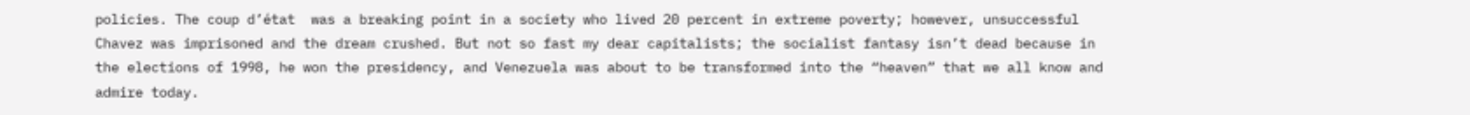policies. The coup d’état  was a breaking point in a society who lived 20 percent in extreme poverty; however, unsuccessful Chavez was imprisoned and the dream crushed. But not so fast my dear capitalists; the socialist fantasy isn’t dead because in the elections of 1998, he won the presidency, and Venezuela was about to be transformed into the “heaven” that we all know and admire today.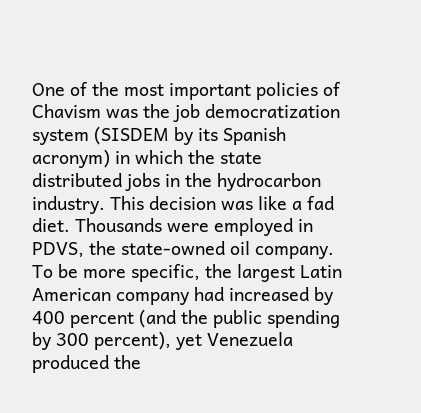One of the most important policies of Chavism was the job democratization system (SISDEM by its Spanish acronym) in which the state distributed jobs in the hydrocarbon industry. This decision was like a fad diet. Thousands were employed in PDVS, the state-owned oil company. To be more specific, the largest Latin American company had increased by 400 percent (and the public spending by 300 percent), yet Venezuela produced the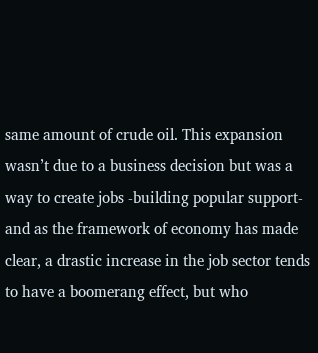same amount of crude oil. This expansion wasn’t due to a business decision but was a way to create jobs -building popular support- and as the framework of economy has made clear, a drastic increase in the job sector tends to have a boomerang effect, but who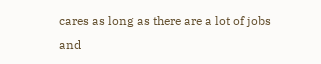cares as long as there are a lot of jobs and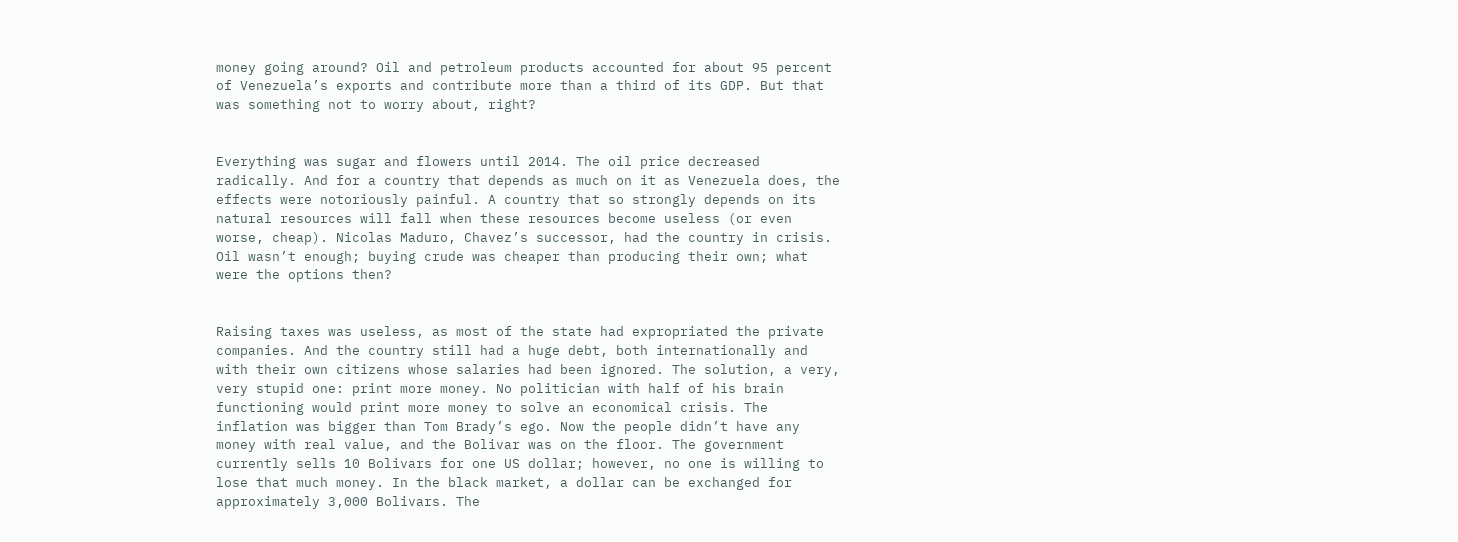money going around? Oil and petroleum products accounted for about 95 percent of Venezuela’s exports and contribute more than a third of its GDP. But that was something not to worry about, right?


Everything was sugar and flowers until 2014. The oil price decreased radically. And for a country that depends as much on it as Venezuela does, the effects were notoriously painful. A country that so strongly depends on its natural resources will fall when these resources become useless (or even worse, cheap). Nicolas Maduro, Chavez’s successor, had the country in crisis. Oil wasn’t enough; buying crude was cheaper than producing their own; what were the options then?


Raising taxes was useless, as most of the state had expropriated the private companies. And the country still had a huge debt, both internationally and with their own citizens whose salaries had been ignored. The solution, a very, very stupid one: print more money. No politician with half of his brain functioning would print more money to solve an economical crisis. The inflation was bigger than Tom Brady’s ego. Now the people didn’t have any money with real value, and the Bolivar was on the floor. The government currently sells 10 Bolivars for one US dollar; however, no one is willing to lose that much money. In the black market, a dollar can be exchanged for approximately 3,000 Bolivars. The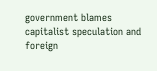government blames capitalist speculation and foreign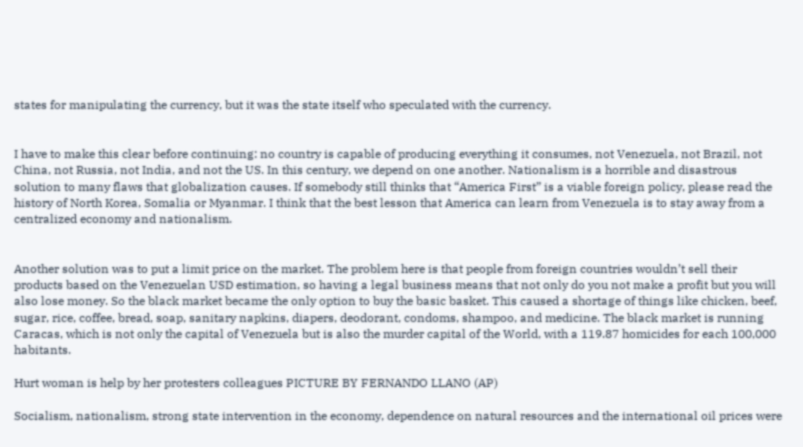states for manipulating the currency, but it was the state itself who speculated with the currency.


I have to make this clear before continuing: no country is capable of producing everything it consumes, not Venezuela, not Brazil, not China, not Russia, not India, and not the US. In this century, we depend on one another. Nationalism is a horrible and disastrous solution to many flaws that globalization causes. If somebody still thinks that “America First” is a viable foreign policy, please read the history of North Korea, Somalia or Myanmar. I think that the best lesson that America can learn from Venezuela is to stay away from a centralized economy and nationalism.


Another solution was to put a limit price on the market. The problem here is that people from foreign countries wouldn’t sell their products based on the Venezuelan USD estimation, so having a legal business means that not only do you not make a profit but you will also lose money. So the black market became the only option to buy the basic basket. This caused a shortage of things like chicken, beef, sugar, rice, coffee, bread, soap, sanitary napkins, diapers, deodorant, condoms, shampoo, and medicine. The black market is running Caracas, which is not only the capital of Venezuela but is also the murder capital of the World, with a 119.87 homicides for each 100,000 habitants.

Hurt woman is help by her protesters colleagues PICTURE BY FERNANDO LLANO (AP)

Socialism, nationalism, strong state intervention in the economy, dependence on natural resources and the international oil prices were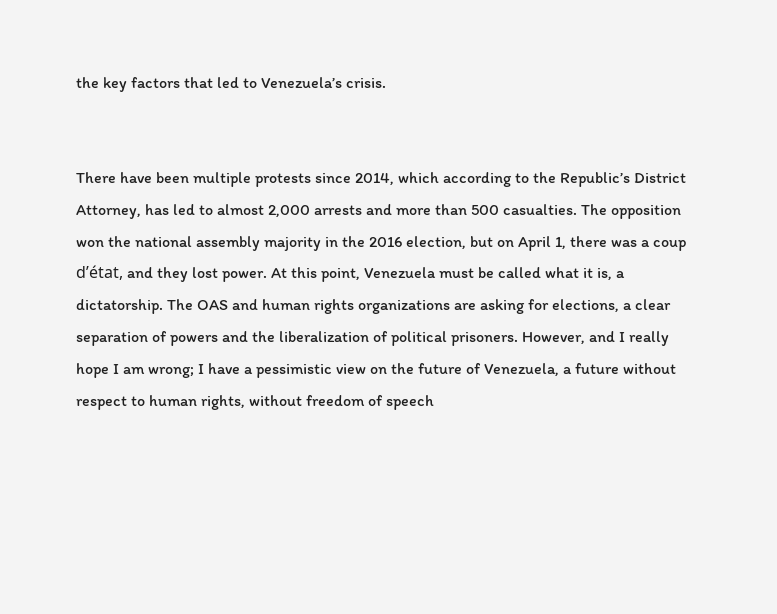the key factors that led to Venezuela’s crisis.


There have been multiple protests since 2014, which according to the Republic’s District Attorney, has led to almost 2,000 arrests and more than 500 casualties. The opposition won the national assembly majority in the 2016 election, but on April 1, there was a coup d’état, and they lost power. At this point, Venezuela must be called what it is, a dictatorship. The OAS and human rights organizations are asking for elections, a clear separation of powers and the liberalization of political prisoners. However, and I really hope I am wrong; I have a pessimistic view on the future of Venezuela, a future without respect to human rights, without freedom of speech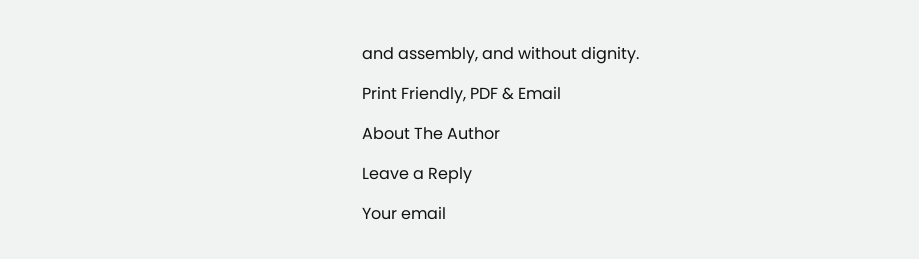and assembly, and without dignity.

Print Friendly, PDF & Email

About The Author

Leave a Reply

Your email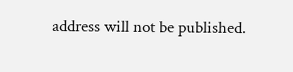address will not be published.